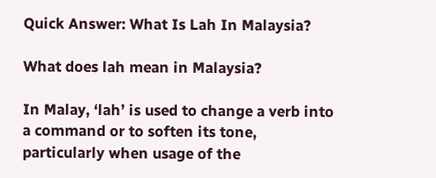Quick Answer: What Is Lah In Malaysia?

What does lah mean in Malaysia?

In Malay, ‘lah’ is used to change a verb into a command or to soften its tone, particularly when usage of the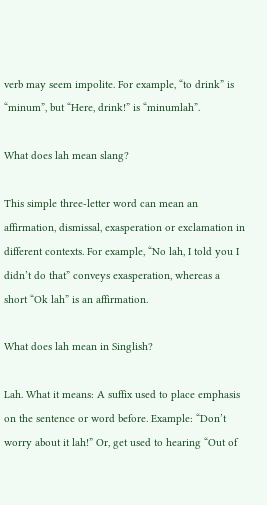verb may seem impolite. For example, “to drink” is “minum”, but “Here, drink!” is “minumlah”.

What does lah mean slang?

This simple three-letter word can mean an affirmation, dismissal, exasperation or exclamation in different contexts. For example, “No lah, I told you I didn’t do that” conveys exasperation, whereas a short “Ok lah” is an affirmation.

What does lah mean in Singlish?

Lah. What it means: A suffix used to place emphasis on the sentence or word before. Example: “Don’t worry about it lah!” Or, get used to hearing “Out of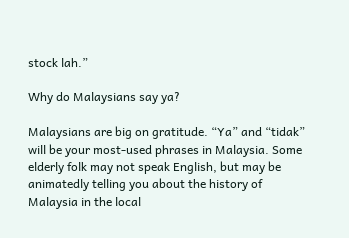stock lah.”

Why do Malaysians say ya?

Malaysians are big on gratitude. “Ya” and “tidak” will be your most-used phrases in Malaysia. Some elderly folk may not speak English, but may be animatedly telling you about the history of Malaysia in the local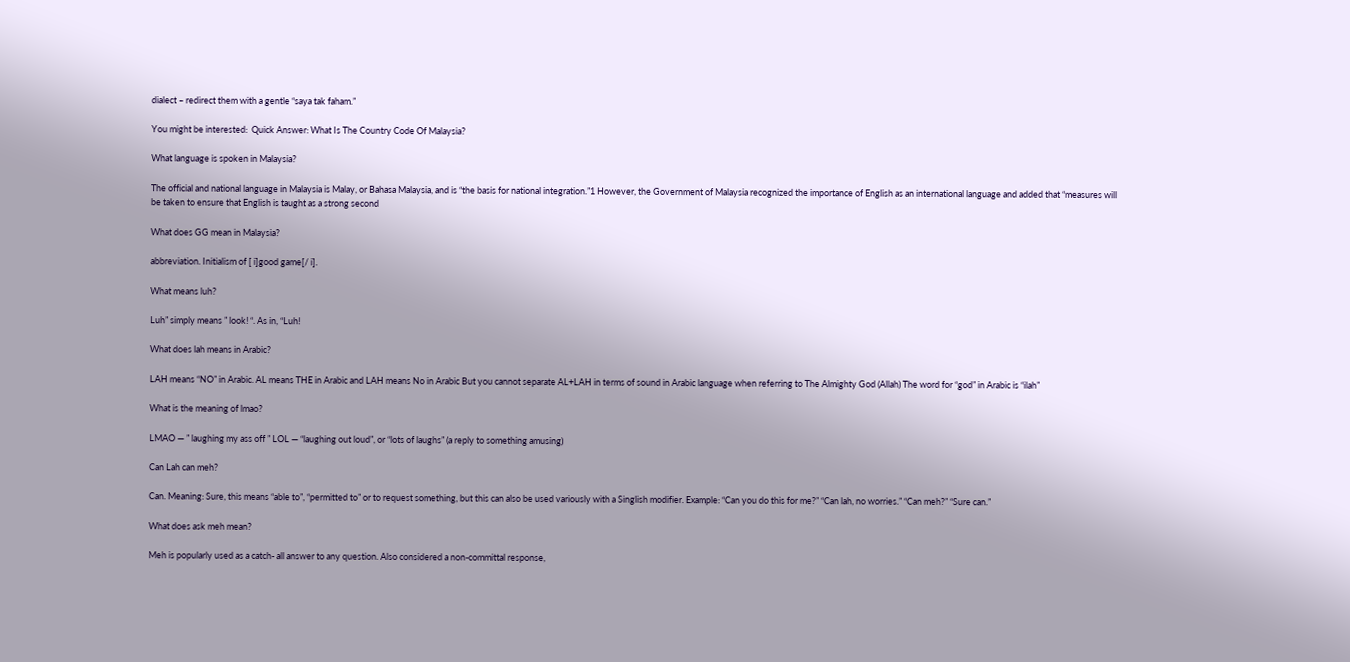dialect – redirect them with a gentle “saya tak faham.”

You might be interested:  Quick Answer: What Is The Country Code Of Malaysia?

What language is spoken in Malaysia?

The official and national language in Malaysia is Malay, or Bahasa Malaysia, and is “the basis for national integration.”1 However, the Government of Malaysia recognized the importance of English as an international language and added that “measures will be taken to ensure that English is taught as a strong second

What does GG mean in Malaysia?

abbreviation. Initialism of [ i]good game[/ i].

What means luh?

Luh” simply means ” look! “. As in, “Luh!

What does lah means in Arabic?

LAH means “NO” in Arabic. AL means THE in Arabic and LAH means No in Arabic But you cannot separate AL+LAH in terms of sound in Arabic language when referring to The Almighty God (Allah) The word for “god” in Arabic is “ilah”

What is the meaning of lmao?

LMAO — ” laughing my ass off ” LOL — “laughing out loud”, or “lots of laughs” (a reply to something amusing)

Can Lah can meh?

Can. Meaning: Sure, this means “able to”, “permitted to” or to request something, but this can also be used variously with a Singlish modifier. Example: “Can you do this for me?” “Can lah, no worries.” “Can meh?” “Sure can.”

What does ask meh mean?

Meh is popularly used as a catch- all answer to any question. Also considered a non-committal response,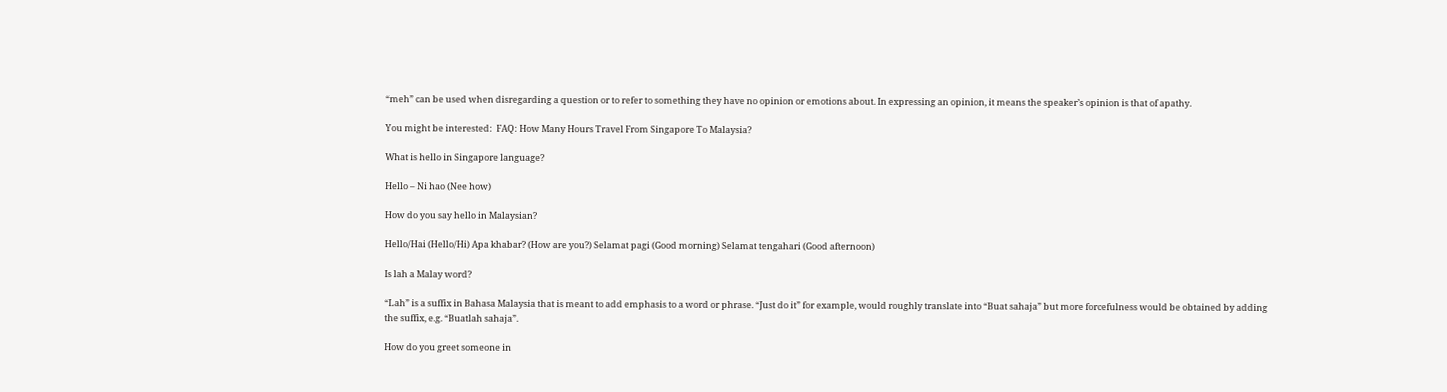“meh” can be used when disregarding a question or to refer to something they have no opinion or emotions about. In expressing an opinion, it means the speaker’s opinion is that of apathy.

You might be interested:  FAQ: How Many Hours Travel From Singapore To Malaysia?

What is hello in Singapore language?

Hello – Ni hao (Nee how)

How do you say hello in Malaysian?

Hello/Hai (Hello/Hi) Apa khabar? (How are you?) Selamat pagi (Good morning) Selamat tengahari (Good afternoon)

Is lah a Malay word?

“Lah” is a suffix in Bahasa Malaysia that is meant to add emphasis to a word or phrase. “Just do it” for example, would roughly translate into “Buat sahaja” but more forcefulness would be obtained by adding the suffix, e.g. “Buatlah sahaja”.

How do you greet someone in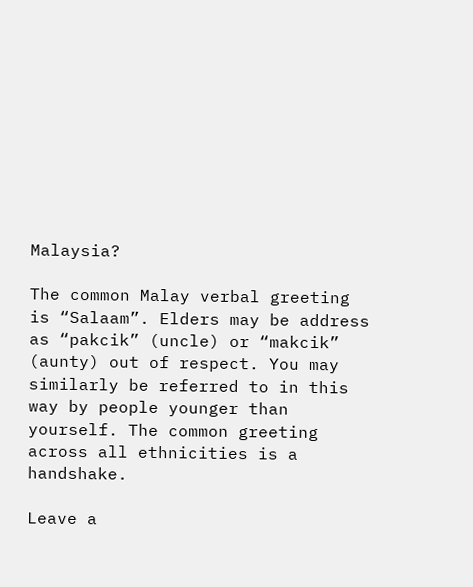Malaysia?

The common Malay verbal greeting is “Salaam”. Elders may be address as “pakcik” (uncle) or “makcik” (aunty) out of respect. You may similarly be referred to in this way by people younger than yourself. The common greeting across all ethnicities is a handshake.

Leave a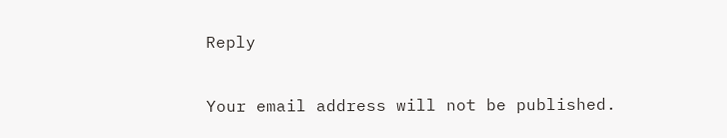Reply

Your email address will not be published.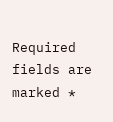Required fields are marked *